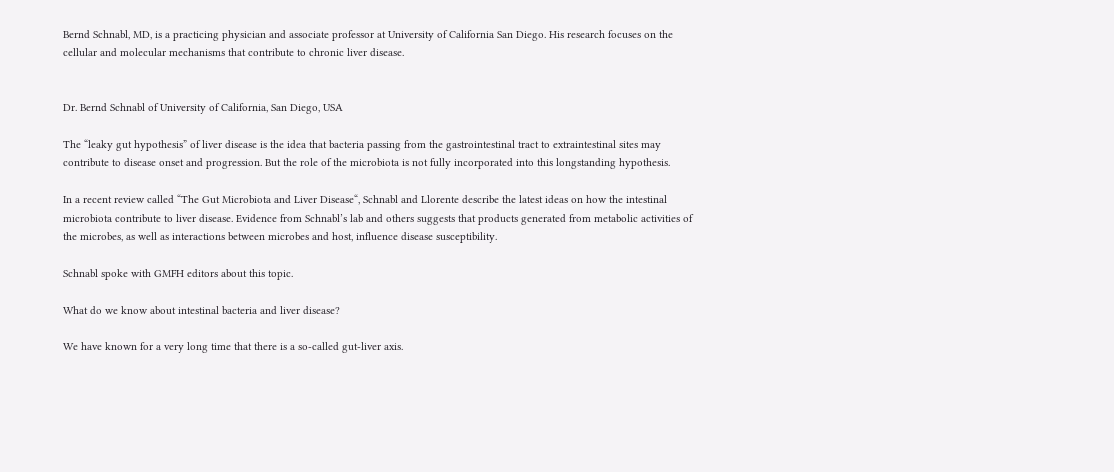Bernd Schnabl, MD, is a practicing physician and associate professor at University of California San Diego. His research focuses on the cellular and molecular mechanisms that contribute to chronic liver disease.


Dr. Bernd Schnabl of University of California, San Diego, USA

The “leaky gut hypothesis” of liver disease is the idea that bacteria passing from the gastrointestinal tract to extraintestinal sites may contribute to disease onset and progression. But the role of the microbiota is not fully incorporated into this longstanding hypothesis.

In a recent review called “The Gut Microbiota and Liver Disease“, Schnabl and Llorente describe the latest ideas on how the intestinal microbiota contribute to liver disease. Evidence from Schnabl’s lab and others suggests that products generated from metabolic activities of the microbes, as well as interactions between microbes and host, influence disease susceptibility.

Schnabl spoke with GMFH editors about this topic.

What do we know about intestinal bacteria and liver disease?

We have known for a very long time that there is a so-called gut-liver axis.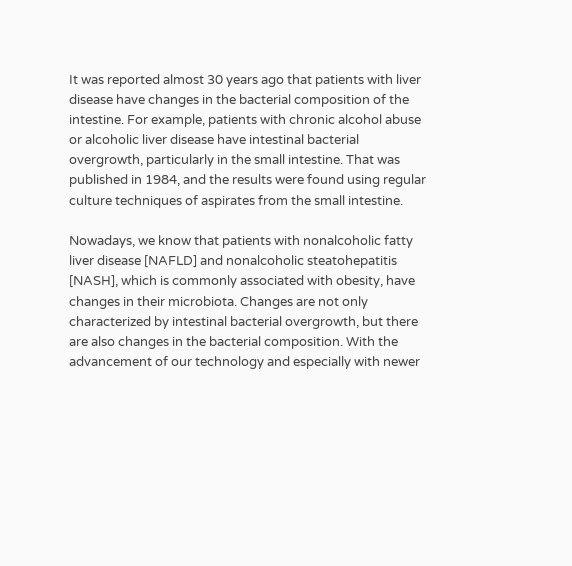It was reported almost 30 years ago that patients with liver disease have changes in the bacterial composition of the intestine. For example, patients with chronic alcohol abuse or alcoholic liver disease have intestinal bacterial overgrowth, particularly in the small intestine. That was published in 1984, and the results were found using regular culture techniques of aspirates from the small intestine.

Nowadays, we know that patients with nonalcoholic fatty liver disease [NAFLD] and nonalcoholic steatohepatitis [NASH], which is commonly associated with obesity, have changes in their microbiota. Changes are not only characterized by intestinal bacterial overgrowth, but there are also changes in the bacterial composition. With the advancement of our technology and especially with newer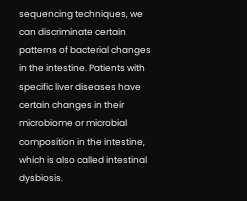sequencing techniques, we can discriminate certain patterns of bacterial changes in the intestine. Patients with specific liver diseases have certain changes in their microbiome or microbial composition in the intestine, which is also called intestinal dysbiosis.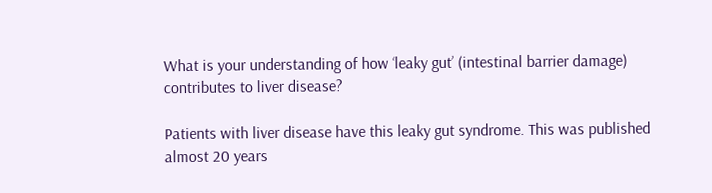What is your understanding of how ‘leaky gut’ (intestinal barrier damage) contributes to liver disease?

Patients with liver disease have this leaky gut syndrome. This was published almost 20 years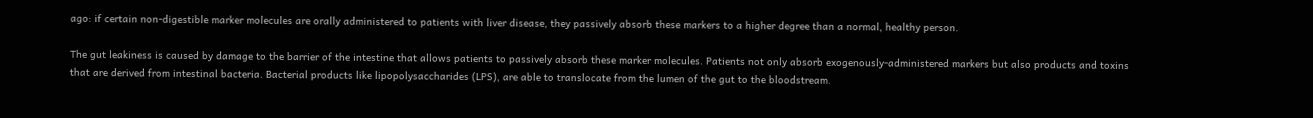ago: if certain non-digestible marker molecules are orally administered to patients with liver disease, they passively absorb these markers to a higher degree than a normal, healthy person.

The gut leakiness is caused by damage to the barrier of the intestine that allows patients to passively absorb these marker molecules. Patients not only absorb exogenously-administered markers but also products and toxins that are derived from intestinal bacteria. Bacterial products like lipopolysaccharides (LPS), are able to translocate from the lumen of the gut to the bloodstream.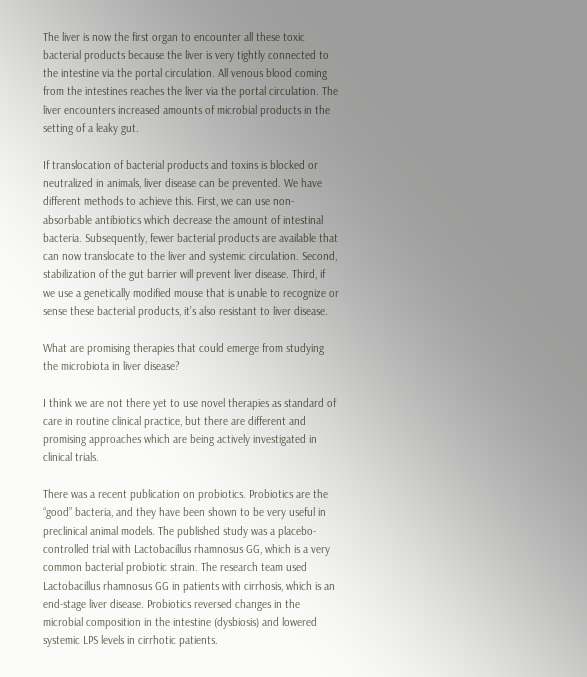The liver is now the first organ to encounter all these toxic bacterial products because the liver is very tightly connected to the intestine via the portal circulation. All venous blood coming from the intestines reaches the liver via the portal circulation. The liver encounters increased amounts of microbial products in the setting of a leaky gut.

If translocation of bacterial products and toxins is blocked or neutralized in animals, liver disease can be prevented. We have different methods to achieve this. First, we can use non-absorbable antibiotics which decrease the amount of intestinal bacteria. Subsequently, fewer bacterial products are available that can now translocate to the liver and systemic circulation. Second, stabilization of the gut barrier will prevent liver disease. Third, if we use a genetically modified mouse that is unable to recognize or sense these bacterial products, it’s also resistant to liver disease.

What are promising therapies that could emerge from studying the microbiota in liver disease?

I think we are not there yet to use novel therapies as standard of care in routine clinical practice, but there are different and promising approaches which are being actively investigated in clinical trials.

There was a recent publication on probiotics. Probiotics are the “good” bacteria, and they have been shown to be very useful in preclinical animal models. The published study was a placebo-controlled trial with Lactobacillus rhamnosus GG, which is a very common bacterial probiotic strain. The research team used Lactobacillus rhamnosus GG in patients with cirrhosis, which is an end-stage liver disease. Probiotics reversed changes in the microbial composition in the intestine (dysbiosis) and lowered systemic LPS levels in cirrhotic patients.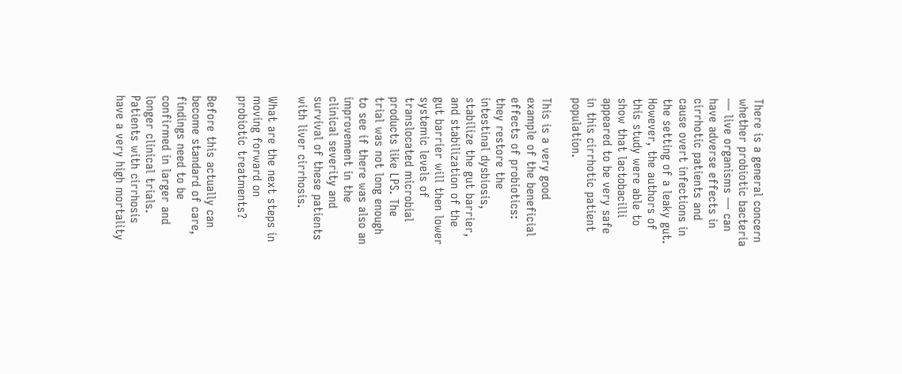There is a general concern whether probiotic bacteria — live organisms — can have adverse effects in cirrhotic patients and cause overt infections in the setting of a leaky gut. However, the authors of this study were able to show that lactobacilli appeared to be very safe in this cirrhotic patient population.

This is a very good example of the beneficial effects of probiotics: they restore the intestinal dysbiosis, stabilize the gut barrier, and stabilization of the gut barrier will then lower systemic levels of translocated microbial products like LPS. The trial was not long enough to see if there was also an improvement in the clinical severity and survival of these patients with liver cirrhosis.

What are the next steps in moving forward on probiotic treatments?

Before this actually can become standard of care, findings need to be confirmed in larger and longer clinical trials. Patients with cirrhosis have a very high mortality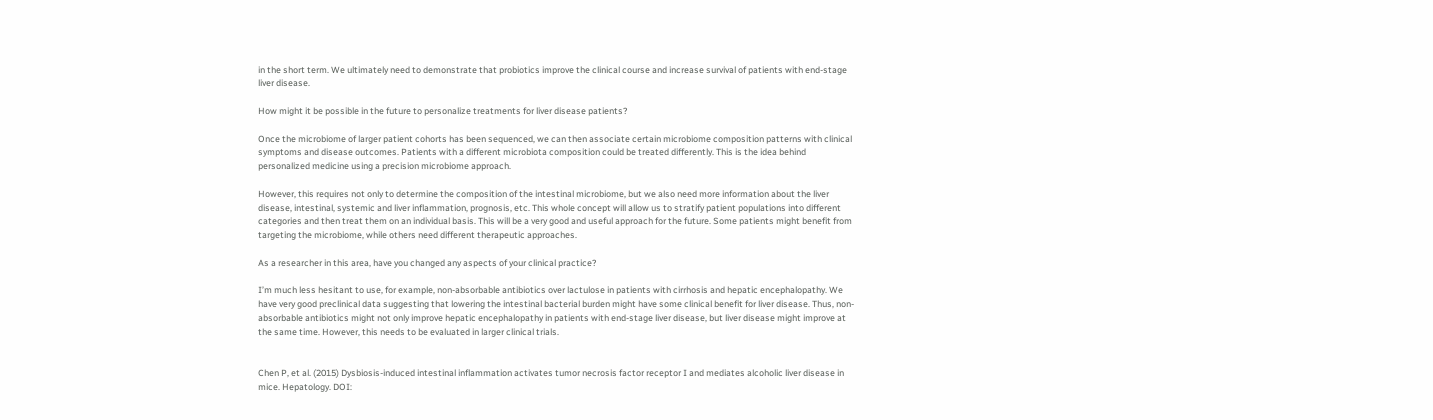in the short term. We ultimately need to demonstrate that probiotics improve the clinical course and increase survival of patients with end-stage liver disease.

How might it be possible in the future to personalize treatments for liver disease patients?

Once the microbiome of larger patient cohorts has been sequenced, we can then associate certain microbiome composition patterns with clinical symptoms and disease outcomes. Patients with a different microbiota composition could be treated differently. This is the idea behind personalized medicine using a precision microbiome approach.

However, this requires not only to determine the composition of the intestinal microbiome, but we also need more information about the liver disease, intestinal, systemic and liver inflammation, prognosis, etc. This whole concept will allow us to stratify patient populations into different categories and then treat them on an individual basis. This will be a very good and useful approach for the future. Some patients might benefit from targeting the microbiome, while others need different therapeutic approaches.

As a researcher in this area, have you changed any aspects of your clinical practice?

I’m much less hesitant to use, for example, non-absorbable antibiotics over lactulose in patients with cirrhosis and hepatic encephalopathy. We have very good preclinical data suggesting that lowering the intestinal bacterial burden might have some clinical benefit for liver disease. Thus, non-absorbable antibiotics might not only improve hepatic encephalopathy in patients with end-stage liver disease, but liver disease might improve at the same time. However, this needs to be evaluated in larger clinical trials.


Chen P, et al. (2015) Dysbiosis-induced intestinal inflammation activates tumor necrosis factor receptor I and mediates alcoholic liver disease in mice. Hepatology. DOI: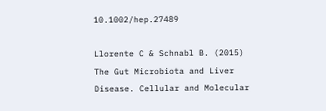10.1002/hep.27489

Llorente C & Schnabl B. (2015) The Gut Microbiota and Liver Disease. Cellular and Molecular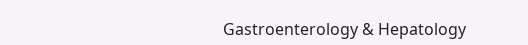Gastroenterology & Hepatology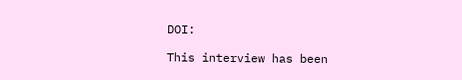DOI:

This interview has been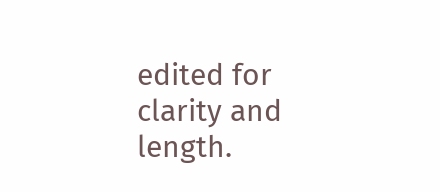edited for clarity and length.